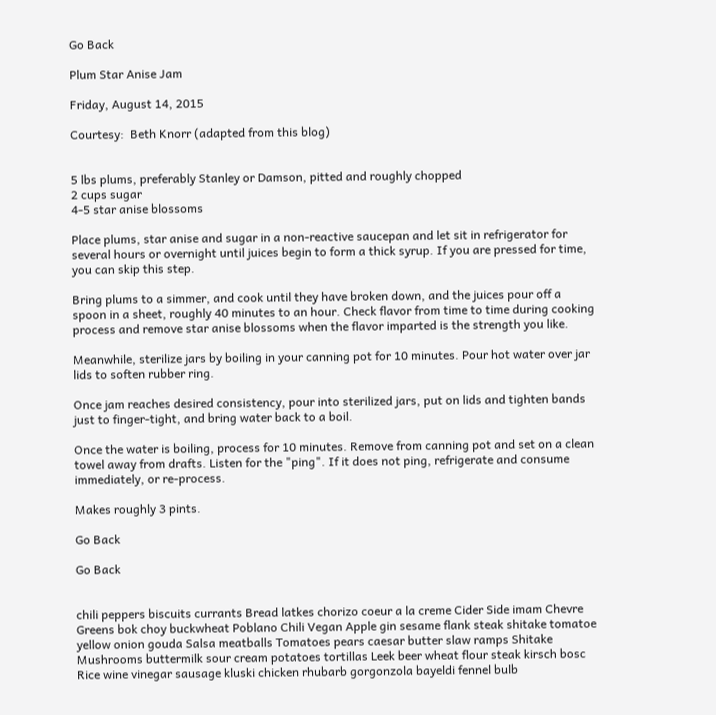Go Back

Plum Star Anise Jam

Friday, August 14, 2015

Courtesy:  Beth Knorr (adapted from this blog)


5 lbs plums, preferably Stanley or Damson, pitted and roughly chopped
2 cups sugar
4-5 star anise blossoms

Place plums, star anise and sugar in a non-reactive saucepan and let sit in refrigerator for several hours or overnight until juices begin to form a thick syrup. If you are pressed for time, you can skip this step.

Bring plums to a simmer, and cook until they have broken down, and the juices pour off a spoon in a sheet, roughly 40 minutes to an hour. Check flavor from time to time during cooking process and remove star anise blossoms when the flavor imparted is the strength you like.

Meanwhile, sterilize jars by boiling in your canning pot for 10 minutes. Pour hot water over jar lids to soften rubber ring.

Once jam reaches desired consistency, pour into sterilized jars, put on lids and tighten bands just to finger-tight, and bring water back to a boil.

Once the water is boiling, process for 10 minutes. Remove from canning pot and set on a clean towel away from drafts. Listen for the "ping". If it does not ping, refrigerate and consume immediately, or re-process.

Makes roughly 3 pints.

Go Back

Go Back


chili peppers biscuits currants Bread latkes chorizo coeur a la creme Cider Side imam Chevre Greens bok choy buckwheat Poblano Chili Vegan Apple gin sesame flank steak shitake tomatoe yellow onion gouda Salsa meatballs Tomatoes pears caesar butter slaw ramps Shitake Mushrooms buttermilk sour cream potatoes tortillas Leek beer wheat flour steak kirsch bosc Rice wine vinegar sausage kluski chicken rhubarb gorgonzola bayeldi fennel bulb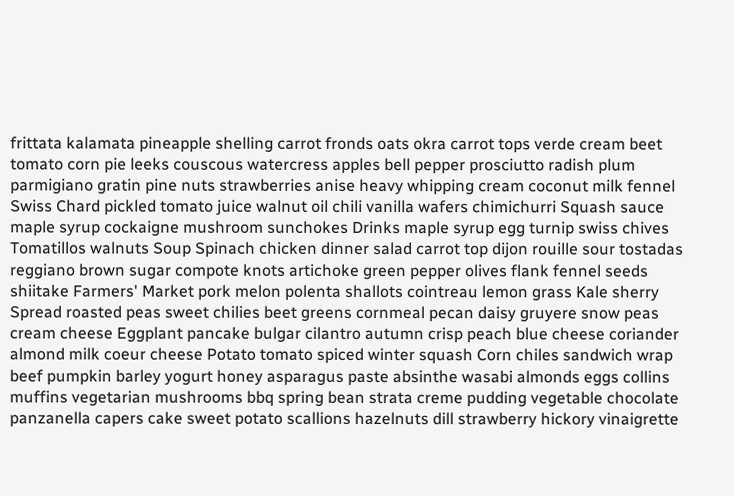frittata kalamata pineapple shelling carrot fronds oats okra carrot tops verde cream beet tomato corn pie leeks couscous watercress apples bell pepper prosciutto radish plum parmigiano gratin pine nuts strawberries anise heavy whipping cream coconut milk fennel Swiss Chard pickled tomato juice walnut oil chili vanilla wafers chimichurri Squash sauce maple syrup cockaigne mushroom sunchokes Drinks maple syrup egg turnip swiss chives Tomatillos walnuts Soup Spinach chicken dinner salad carrot top dijon rouille sour tostadas reggiano brown sugar compote knots artichoke green pepper olives flank fennel seeds shiitake Farmers' Market pork melon polenta shallots cointreau lemon grass Kale sherry Spread roasted peas sweet chilies beet greens cornmeal pecan daisy gruyere snow peas cream cheese Eggplant pancake bulgar cilantro autumn crisp peach blue cheese coriander almond milk coeur cheese Potato tomato spiced winter squash Corn chiles sandwich wrap beef pumpkin barley yogurt honey asparagus paste absinthe wasabi almonds eggs collins muffins vegetarian mushrooms bbq spring bean strata creme pudding vegetable chocolate panzanella capers cake sweet potato scallions hazelnuts dill strawberry hickory vinaigrette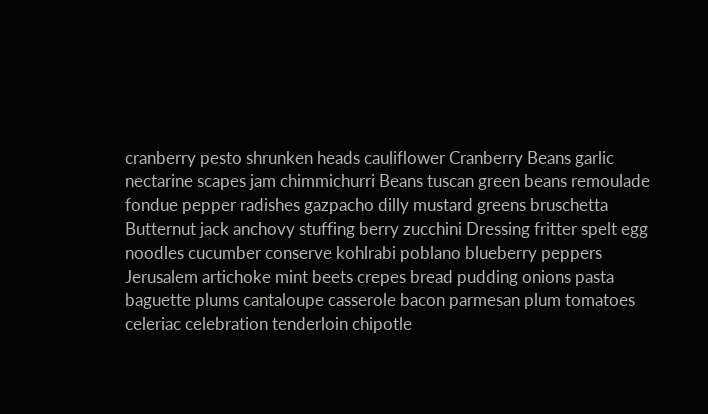cranberry pesto shrunken heads cauliflower Cranberry Beans garlic nectarine scapes jam chimmichurri Beans tuscan green beans remoulade fondue pepper radishes gazpacho dilly mustard greens bruschetta Butternut jack anchovy stuffing berry zucchini Dressing fritter spelt egg noodles cucumber conserve kohlrabi poblano blueberry peppers Jerusalem artichoke mint beets crepes bread pudding onions pasta baguette plums cantaloupe casserole bacon parmesan plum tomatoes celeriac celebration tenderloin chipotle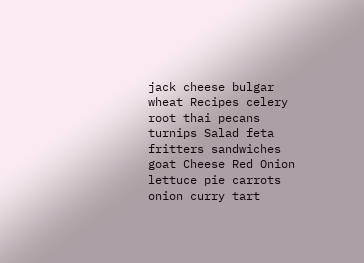jack cheese bulgar wheat Recipes celery root thai pecans turnips Salad feta fritters sandwiches goat Cheese Red Onion lettuce pie carrots onion curry tart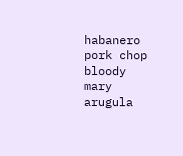habanero pork chop bloody mary arugula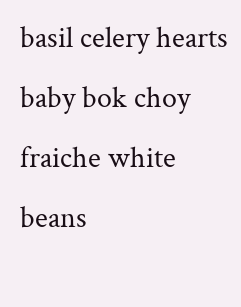basil celery hearts baby bok choy fraiche white beans